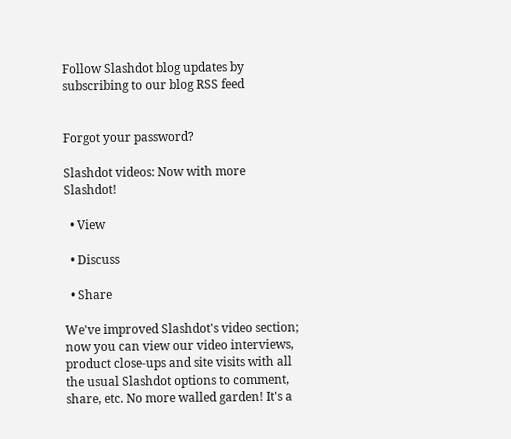Follow Slashdot blog updates by subscribing to our blog RSS feed


Forgot your password?

Slashdot videos: Now with more Slashdot!

  • View

  • Discuss

  • Share

We've improved Slashdot's video section; now you can view our video interviews, product close-ups and site visits with all the usual Slashdot options to comment, share, etc. No more walled garden! It's a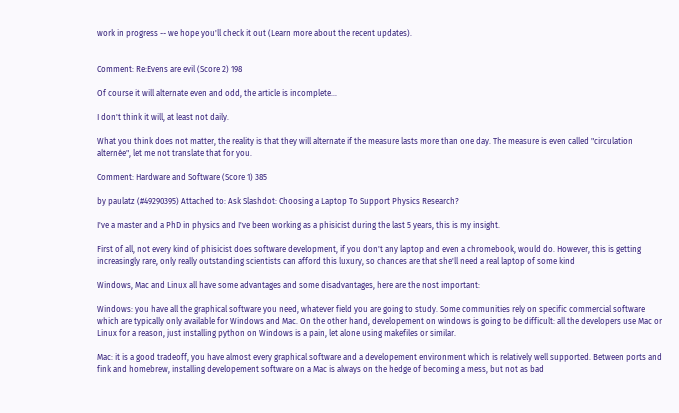work in progress -- we hope you'll check it out (Learn more about the recent updates).


Comment: Re:Evens are evil (Score 2) 198

Of course it will alternate even and odd, the article is incomplete...

I don't think it will, at least not daily.

What you think does not matter, the reality is that they will alternate if the measure lasts more than one day. The measure is even called "circulation alternée", let me not translate that for you.

Comment: Hardware and Software (Score 1) 385

by paulatz (#49290395) Attached to: Ask Slashdot: Choosing a Laptop To Support Physics Research?

I've a master and a PhD in physics and I've been working as a phisicist during the last 5 years, this is my insight.

First of all, not every kind of phisicist does software development, if you don't any laptop and even a chromebook, would do. However, this is getting increasingly rare, only really outstanding scientists can afford this luxury, so chances are that she'll need a real laptop of some kind

Windows, Mac and Linux all have some advantages and some disadvantages, here are the nost important:

Windows: you have all the graphical software you need, whatever field you are going to study. Some communities rely on specific commercial software which are typically only available for Windows and Mac. On the other hand, developement on windows is going to be difficult: all the developers use Mac or Linux for a reason, just installing python on Windows is a pain, let alone using makefiles or similar.

Mac: it is a good tradeoff, you have almost every graphical software and a developement environment which is relatively well supported. Between ports and fink and homebrew, installing developement software on a Mac is always on the hedge of becoming a mess, but not as bad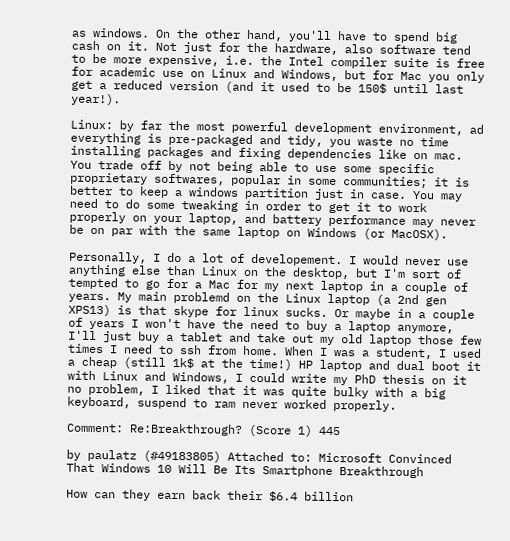as windows. On the other hand, you'll have to spend big cash on it. Not just for the hardware, also software tend to be more expensive, i.e. the Intel compiler suite is free for academic use on Linux and Windows, but for Mac you only get a reduced version (and it used to be 150$ until last year!).

Linux: by far the most powerful development environment, ad everything is pre-packaged and tidy, you waste no time installing packages and fixing dependencies like on mac. You trade off by not being able to use some specific proprietary softwares, popular in some communities; it is better to keep a windows partition just in case. You may need to do some tweaking in order to get it to work properly on your laptop, and battery performance may never be on par with the same laptop on Windows (or MacOSX).

Personally, I do a lot of developement. I would never use anything else than Linux on the desktop, but I'm sort of tempted to go for a Mac for my next laptop in a couple of years. My main problemd on the Linux laptop (a 2nd gen XPS13) is that skype for linux sucks. Or maybe in a couple of years I won't have the need to buy a laptop anymore, I'll just buy a tablet and take out my old laptop those few times I need to ssh from home. When I was a student, I used a cheap (still 1k$ at the time!) HP laptop and dual boot it with Linux and Windows, I could write my PhD thesis on it no problem, I liked that it was quite bulky with a big keyboard, suspend to ram never worked properly.

Comment: Re:Breakthrough? (Score 1) 445

by paulatz (#49183805) Attached to: Microsoft Convinced That Windows 10 Will Be Its Smartphone Breakthrough

How can they earn back their $6.4 billion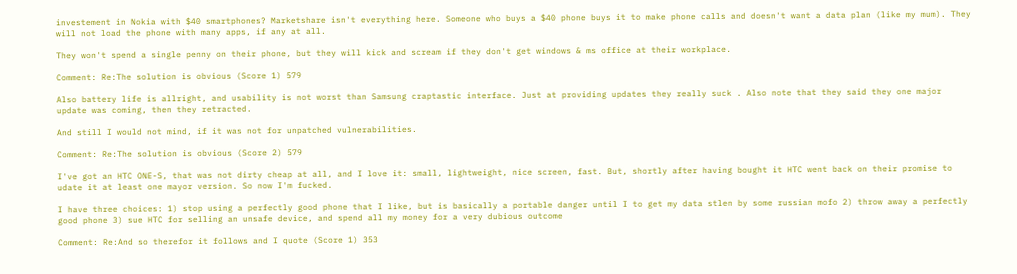investement in Nokia with $40 smartphones? Marketshare isn't everything here. Someone who buys a $40 phone buys it to make phone calls and doesn't want a data plan (like my mum). They will not load the phone with many apps, if any at all.

They won't spend a single penny on their phone, but they will kick and scream if they don't get windows & ms office at their workplace.

Comment: Re:The solution is obvious (Score 1) 579

Also battery life is allright, and usability is not worst than Samsung craptastic interface. Just at providing updates they really suck . Also note that they said they one major update was coming, then they retracted.

And still I would not mind, if it was not for unpatched vulnerabilities.

Comment: Re:The solution is obvious (Score 2) 579

I've got an HTC ONE-S, that was not dirty cheap at all, and I love it: small, lightweight, nice screen, fast. But, shortly after having bought it HTC went back on their promise to udate it at least one mayor version. So now I'm fucked.

I have three choices: 1) stop using a perfectly good phone that I like, but is basically a portable danger until I to get my data stlen by some russian mofo 2) throw away a perfectly good phone 3) sue HTC for selling an unsafe device, and spend all my money for a very dubious outcome

Comment: Re:And so therefor it follows and I quote (Score 1) 353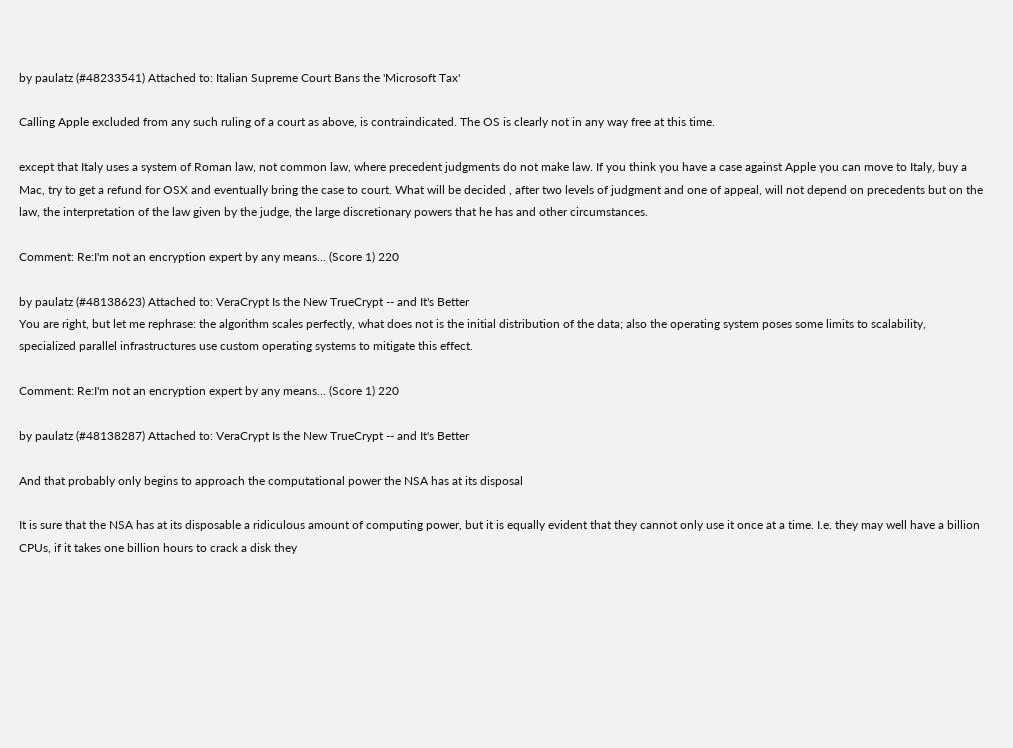by paulatz (#48233541) Attached to: Italian Supreme Court Bans the 'Microsoft Tax'

Calling Apple excluded from any such ruling of a court as above, is contraindicated. The OS is clearly not in any way free at this time.

except that Italy uses a system of Roman law, not common law, where precedent judgments do not make law. If you think you have a case against Apple you can move to Italy, buy a Mac, try to get a refund for OSX and eventually bring the case to court. What will be decided , after two levels of judgment and one of appeal, will not depend on precedents but on the law, the interpretation of the law given by the judge, the large discretionary powers that he has and other circumstances.

Comment: Re:I'm not an encryption expert by any means... (Score 1) 220

by paulatz (#48138623) Attached to: VeraCrypt Is the New TrueCrypt -- and It's Better
You are right, but let me rephrase: the algorithm scales perfectly, what does not is the initial distribution of the data; also the operating system poses some limits to scalability, specialized parallel infrastructures use custom operating systems to mitigate this effect.

Comment: Re:I'm not an encryption expert by any means... (Score 1) 220

by paulatz (#48138287) Attached to: VeraCrypt Is the New TrueCrypt -- and It's Better

And that probably only begins to approach the computational power the NSA has at its disposal

It is sure that the NSA has at its disposable a ridiculous amount of computing power, but it is equally evident that they cannot only use it once at a time. I.e. they may well have a billion CPUs, if it takes one billion hours to crack a disk they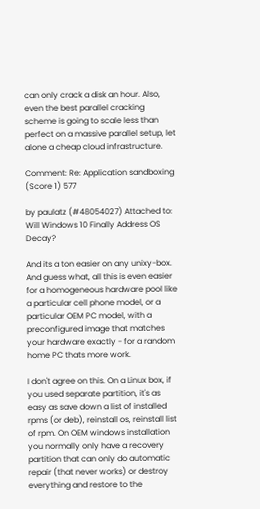can only crack a disk an hour. Also, even the best parallel cracking scheme is going to scale less than perfect on a massive parallel setup, let alone a cheap cloud infrastructure.

Comment: Re: Application sandboxing (Score 1) 577

by paulatz (#48054027) Attached to: Will Windows 10 Finally Address OS Decay?

And its a ton easier on any unixy-box. And guess what, all this is even easier for a homogeneous hardware pool like a particular cell phone model, or a particular OEM PC model, with a preconfigured image that matches your hardware exactly - for a random home PC thats more work.

I don't agree on this. On a Linux box, if you used separate partition, it's as easy as save down a list of installed rpms (or deb), reinstall os, reinstall list of rpm. On OEM windows installation you normally only have a recovery partition that can only do automatic repair (that never works) or destroy everything and restore to the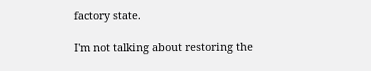factory state.

I'm not talking about restoring the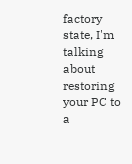factory state, I'm talking about restoring your PC to a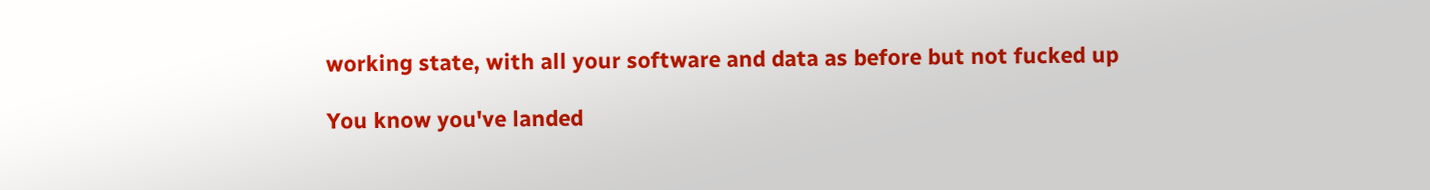working state, with all your software and data as before but not fucked up

You know you've landed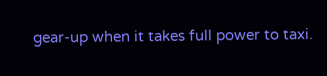gear-up when it takes full power to taxi.